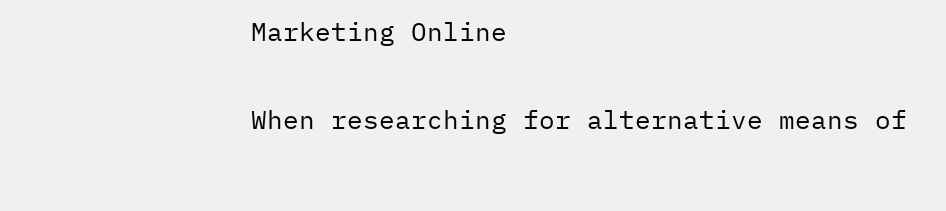Marketing Online

When researching for alternative means of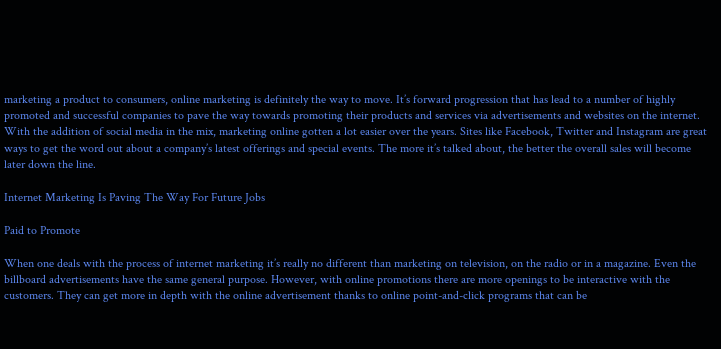marketing a product to consumers, online marketing is definitely the way to move. It’s forward progression that has lead to a number of highly promoted and successful companies to pave the way towards promoting their products and services via advertisements and websites on the internet. With the addition of social media in the mix, marketing online gotten a lot easier over the years. Sites like Facebook, Twitter and Instagram are great ways to get the word out about a company’s latest offerings and special events. The more it’s talked about, the better the overall sales will become later down the line.

Internet Marketing Is Paving The Way For Future Jobs

Paid to Promote

When one deals with the process of internet marketing it’s really no different than marketing on television, on the radio or in a magazine. Even the billboard advertisements have the same general purpose. However, with online promotions there are more openings to be interactive with the customers. They can get more in depth with the online advertisement thanks to online point-and-click programs that can be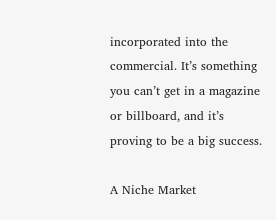incorporated into the commercial. It’s something you can’t get in a magazine or billboard, and it’s proving to be a big success.

A Niche Market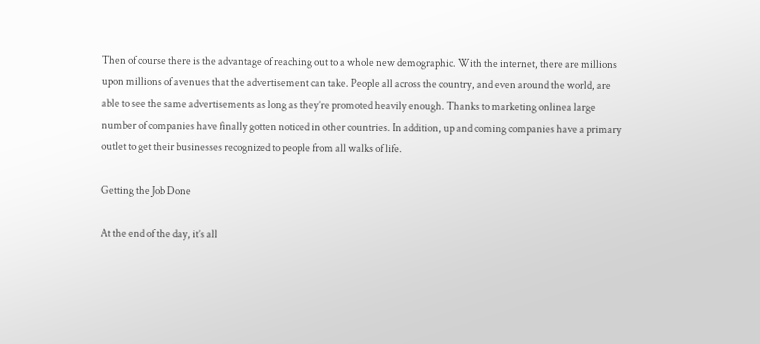Then of course there is the advantage of reaching out to a whole new demographic. With the internet, there are millions upon millions of avenues that the advertisement can take. People all across the country, and even around the world, are able to see the same advertisements as long as they’re promoted heavily enough. Thanks to marketing onlinea large number of companies have finally gotten noticed in other countries. In addition, up and coming companies have a primary outlet to get their businesses recognized to people from all walks of life.

Getting the Job Done

At the end of the day, it’s all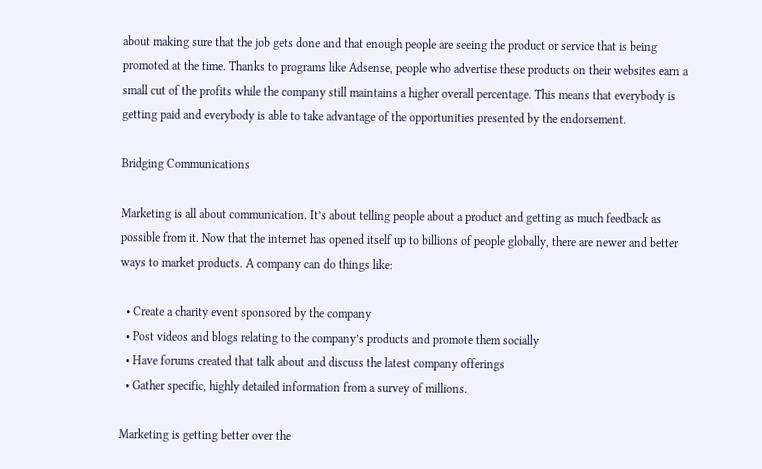about making sure that the job gets done and that enough people are seeing the product or service that is being promoted at the time. Thanks to programs like Adsense, people who advertise these products on their websites earn a small cut of the profits while the company still maintains a higher overall percentage. This means that everybody is getting paid and everybody is able to take advantage of the opportunities presented by the endorsement.

Bridging Communications

Marketing is all about communication. It’s about telling people about a product and getting as much feedback as possible from it. Now that the internet has opened itself up to billions of people globally, there are newer and better ways to market products. A company can do things like:

  • Create a charity event sponsored by the company
  • Post videos and blogs relating to the company’s products and promote them socially
  • Have forums created that talk about and discuss the latest company offerings
  • Gather specific, highly detailed information from a survey of millions.

Marketing is getting better over the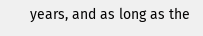years, and as long as the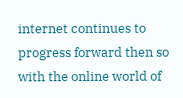internet continues to progress forward then so with the online world of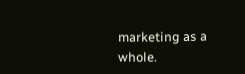marketing as a whole.